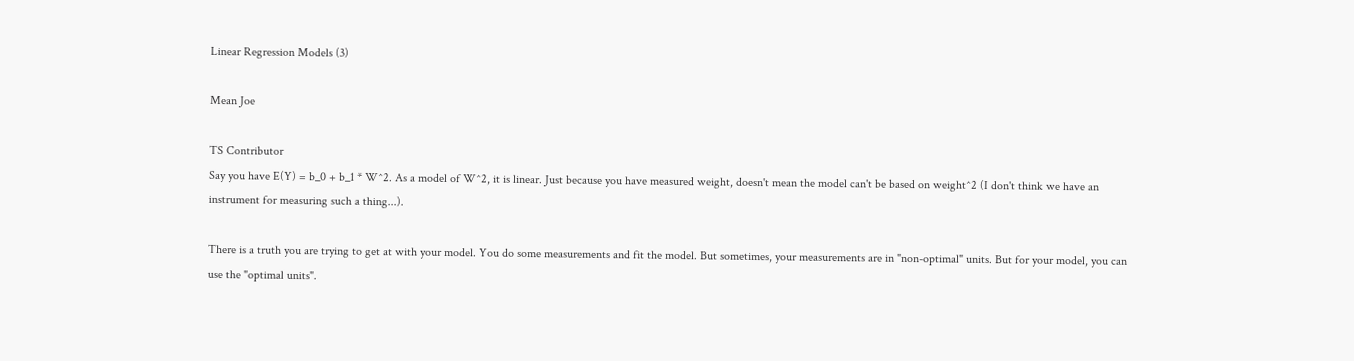Linear Regression Models (3)

Mean Joe

TS Contributor
Say you have E(Y) = b_0 + b_1 * W^2. As a model of W^2, it is linear. Just because you have measured weight, doesn't mean the model can't be based on weight^2 (I don't think we have an instrument for measuring such a thing...).

There is a truth you are trying to get at with your model. You do some measurements and fit the model. But sometimes, your measurements are in "non-optimal" units. But for your model, you can use the "optimal units".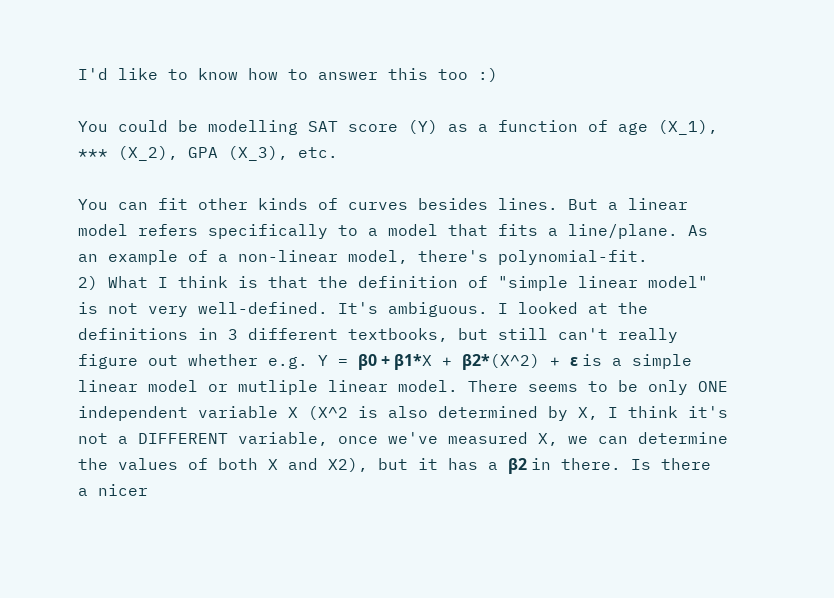I'd like to know how to answer this too :)

You could be modelling SAT score (Y) as a function of age (X_1), *** (X_2), GPA (X_3), etc.

You can fit other kinds of curves besides lines. But a linear model refers specifically to a model that fits a line/plane. As an example of a non-linear model, there's polynomial-fit.
2) What I think is that the definition of "simple linear model" is not very well-defined. It's ambiguous. I looked at the definitions in 3 different textbooks, but still can't really figure out whether e.g. Y = β0 + β1*X + β2*(X^2) + ε is a simple linear model or mutliple linear model. There seems to be only ONE independent variable X (X^2 is also determined by X, I think it's not a DIFFERENT variable, once we've measured X, we can determine the values of both X and X2), but it has a β2 in there. Is there a nicer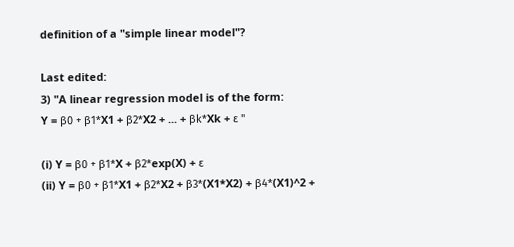definition of a "simple linear model"?

Last edited:
3) "A linear regression model is of the form:
Y = β0 + β1*X1 + β2*X2 + ... + βk*Xk + ε "

(i) Y = β0 + β1*X + β2*exp(X) + ε
(ii) Y = β0 + β1*X1 + β2*X2 + β3*(X1*X2) + β4*(X1)^2 +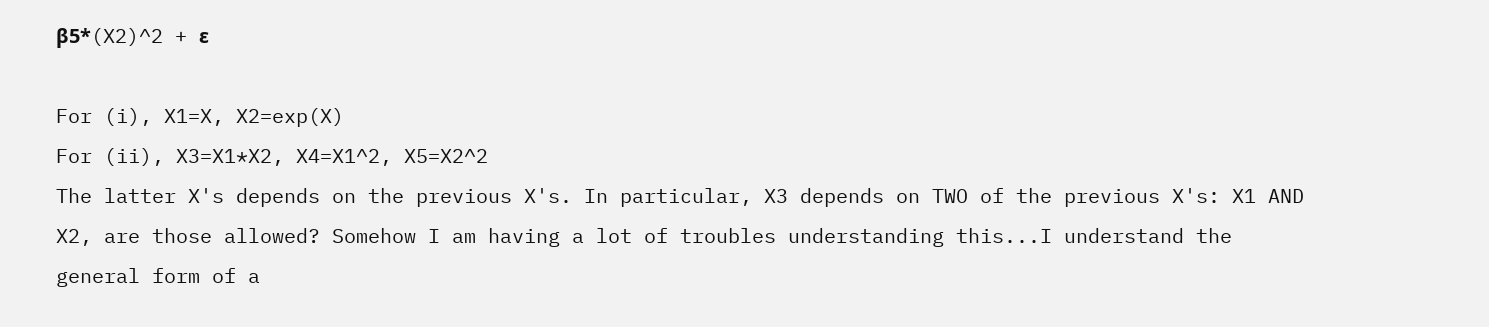β5*(X2)^2 + ε

For (i), X1=X, X2=exp(X)
For (ii), X3=X1*X2, X4=X1^2, X5=X2^2
The latter X's depends on the previous X's. In particular, X3 depends on TWO of the previous X's: X1 AND X2, are those allowed? Somehow I am having a lot of troubles understanding this...I understand the general form of a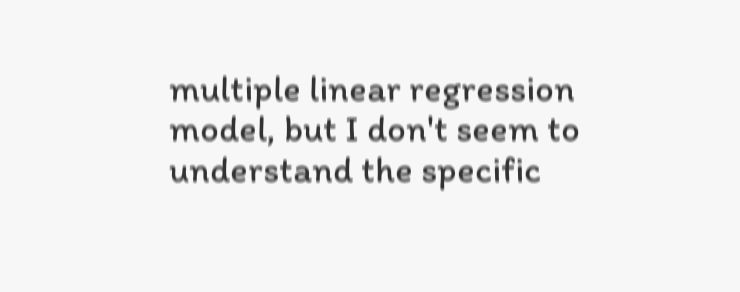multiple linear regression model, but I don't seem to understand the specific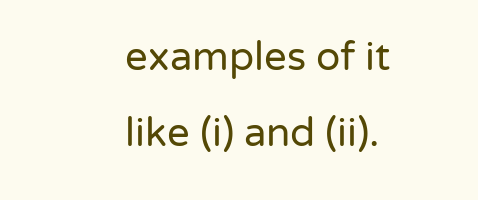examples of it like (i) and (ii).